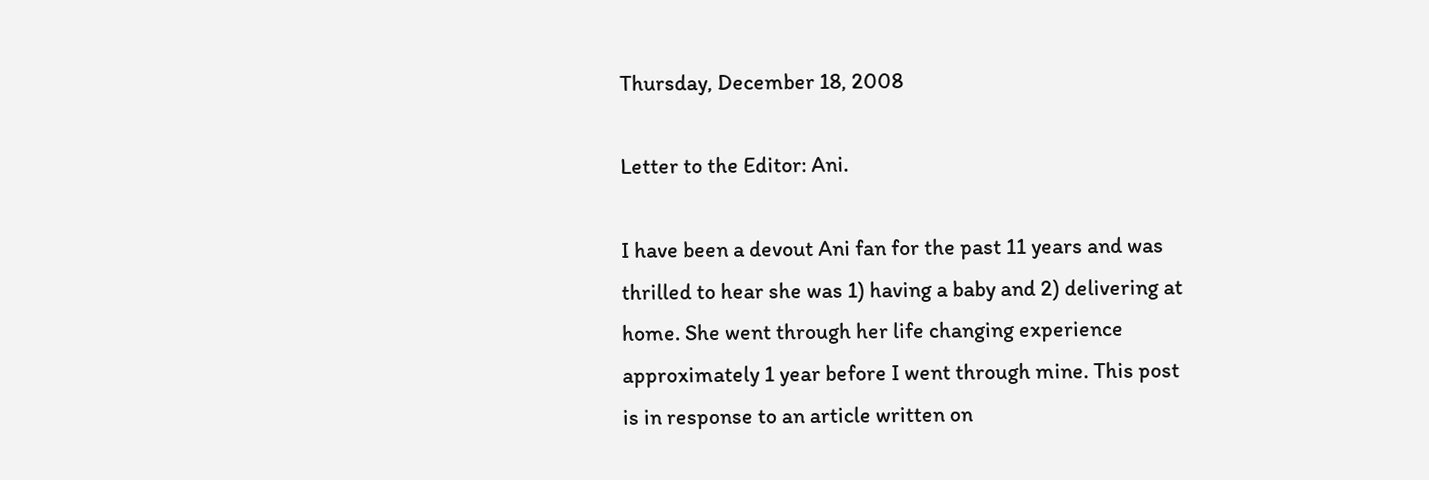Thursday, December 18, 2008

Letter to the Editor: Ani.

I have been a devout Ani fan for the past 11 years and was thrilled to hear she was 1) having a baby and 2) delivering at home. She went through her life changing experience approximately 1 year before I went through mine. This post is in response to an article written on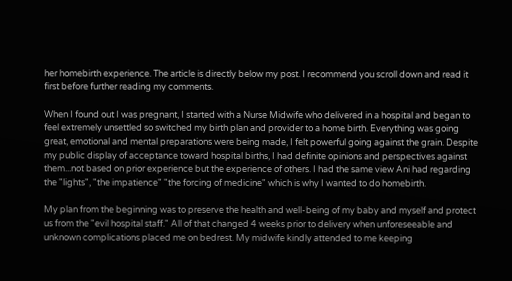her homebirth experience. The article is directly below my post. I recommend you scroll down and read it first before further reading my comments.

When I found out I was pregnant, I started with a Nurse Midwife who delivered in a hospital and began to feel extremely unsettled so switched my birth plan and provider to a home birth. Everything was going great, emotional and mental preparations were being made, I felt powerful going against the grain. Despite my public display of acceptance toward hospital births, I had definite opinions and perspectives against them...not based on prior experience but the experience of others. I had the same view Ani had regarding the "lights", "the impatience" "the forcing of medicine" which is why I wanted to do homebirth.

My plan from the beginning was to preserve the health and well-being of my baby and myself and protect us from the "evil hospital staff." All of that changed 4 weeks prior to delivery when unforeseeable and unknown complications placed me on bedrest. My midwife kindly attended to me keeping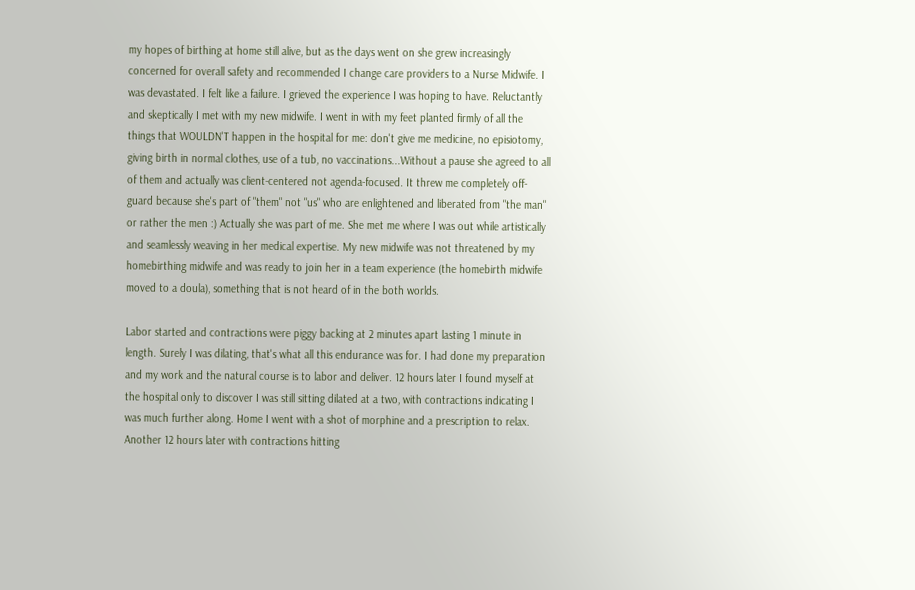my hopes of birthing at home still alive, but as the days went on she grew increasingly concerned for overall safety and recommended I change care providers to a Nurse Midwife. I was devastated. I felt like a failure. I grieved the experience I was hoping to have. Reluctantly and skeptically I met with my new midwife. I went in with my feet planted firmly of all the things that WOULDN'T happen in the hospital for me: don't give me medicine, no episiotomy, giving birth in normal clothes, use of a tub, no vaccinations...Without a pause she agreed to all of them and actually was client-centered not agenda-focused. It threw me completely off-guard because she's part of "them" not "us" who are enlightened and liberated from "the man" or rather the men :) Actually she was part of me. She met me where I was out while artistically and seamlessly weaving in her medical expertise. My new midwife was not threatened by my homebirthing midwife and was ready to join her in a team experience (the homebirth midwife moved to a doula), something that is not heard of in the both worlds.

Labor started and contractions were piggy backing at 2 minutes apart lasting 1 minute in length. Surely I was dilating, that's what all this endurance was for. I had done my preparation and my work and the natural course is to labor and deliver. 12 hours later I found myself at the hospital only to discover I was still sitting dilated at a two, with contractions indicating I was much further along. Home I went with a shot of morphine and a prescription to relax. Another 12 hours later with contractions hitting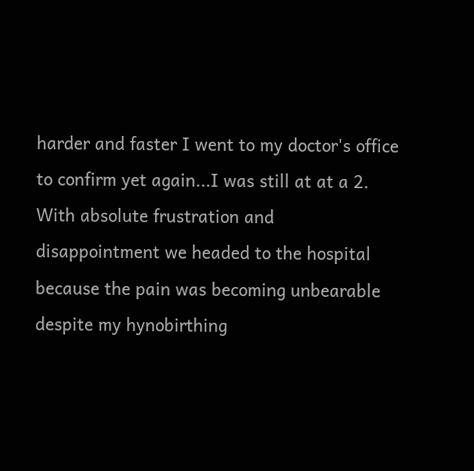harder and faster I went to my doctor's office to confirm yet again...I was still at at a 2. With absolute frustration and disappointment we headed to the hospital because the pain was becoming unbearable despite my hynobirthing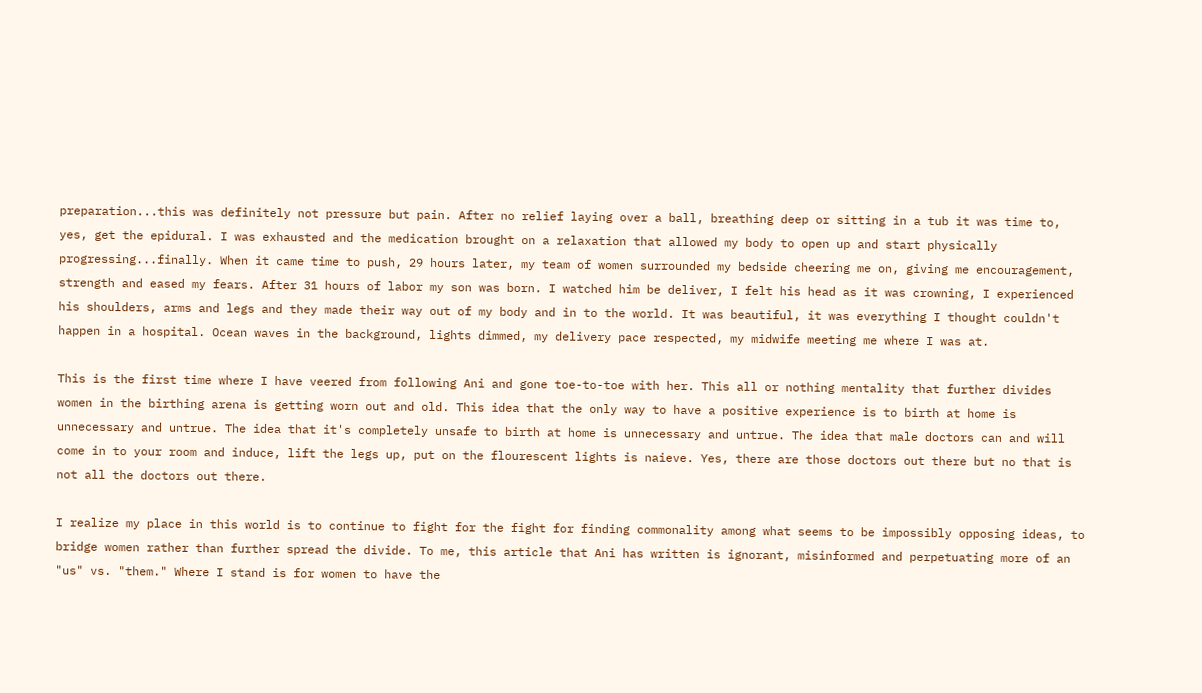preparation...this was definitely not pressure but pain. After no relief laying over a ball, breathing deep or sitting in a tub it was time to, yes, get the epidural. I was exhausted and the medication brought on a relaxation that allowed my body to open up and start physically progressing...finally. When it came time to push, 29 hours later, my team of women surrounded my bedside cheering me on, giving me encouragement, strength and eased my fears. After 31 hours of labor my son was born. I watched him be deliver, I felt his head as it was crowning, I experienced his shoulders, arms and legs and they made their way out of my body and in to the world. It was beautiful, it was everything I thought couldn't happen in a hospital. Ocean waves in the background, lights dimmed, my delivery pace respected, my midwife meeting me where I was at.

This is the first time where I have veered from following Ani and gone toe-to-toe with her. This all or nothing mentality that further divides women in the birthing arena is getting worn out and old. This idea that the only way to have a positive experience is to birth at home is unnecessary and untrue. The idea that it's completely unsafe to birth at home is unnecessary and untrue. The idea that male doctors can and will come in to your room and induce, lift the legs up, put on the flourescent lights is naieve. Yes, there are those doctors out there but no that is not all the doctors out there.

I realize my place in this world is to continue to fight for the fight for finding commonality among what seems to be impossibly opposing ideas, to bridge women rather than further spread the divide. To me, this article that Ani has written is ignorant, misinformed and perpetuating more of an "us" vs. "them." Where I stand is for women to have the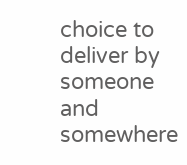choice to deliver by someone and somewhere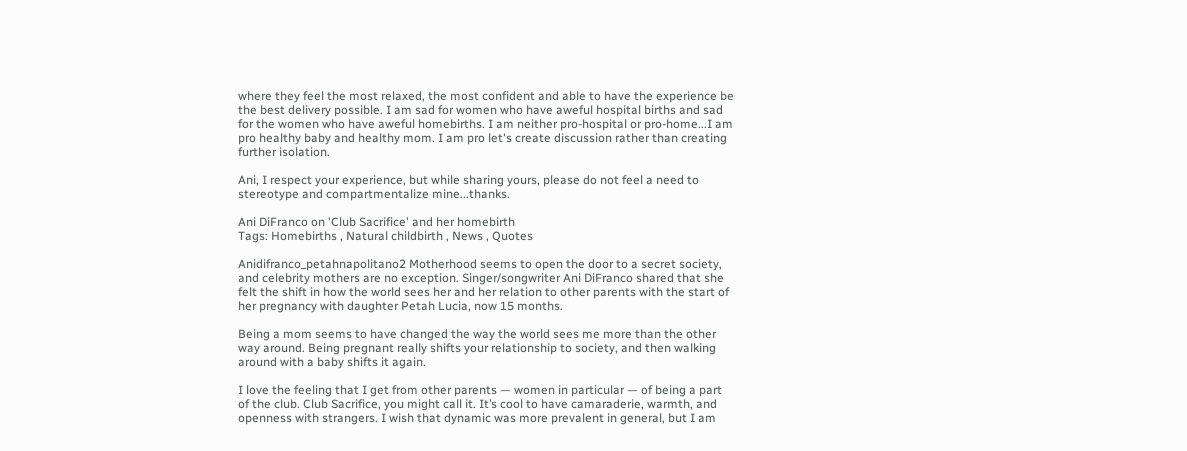where they feel the most relaxed, the most confident and able to have the experience be the best delivery possible. I am sad for women who have aweful hospital births and sad for the women who have aweful homebirths. I am neither pro-hospital or pro-home...I am pro healthy baby and healthy mom. I am pro let's create discussion rather than creating further isolation.

Ani, I respect your experience, but while sharing yours, please do not feel a need to stereotype and compartmentalize mine...thanks.

Ani DiFranco on 'Club Sacrifice' and her homebirth
Tags: Homebirths , Natural childbirth , News , Quotes

Anidifranco_petahnapolitano2 Motherhood seems to open the door to a secret society, and celebrity mothers are no exception. Singer/songwriter Ani DiFranco shared that she felt the shift in how the world sees her and her relation to other parents with the start of her pregnancy with daughter Petah Lucia, now 15 months.

Being a mom seems to have changed the way the world sees me more than the other way around. Being pregnant really shifts your relationship to society, and then walking around with a baby shifts it again.

I love the feeling that I get from other parents — women in particular — of being a part of the club. Club Sacrifice, you might call it. It’s cool to have camaraderie, warmth, and openness with strangers. I wish that dynamic was more prevalent in general, but I am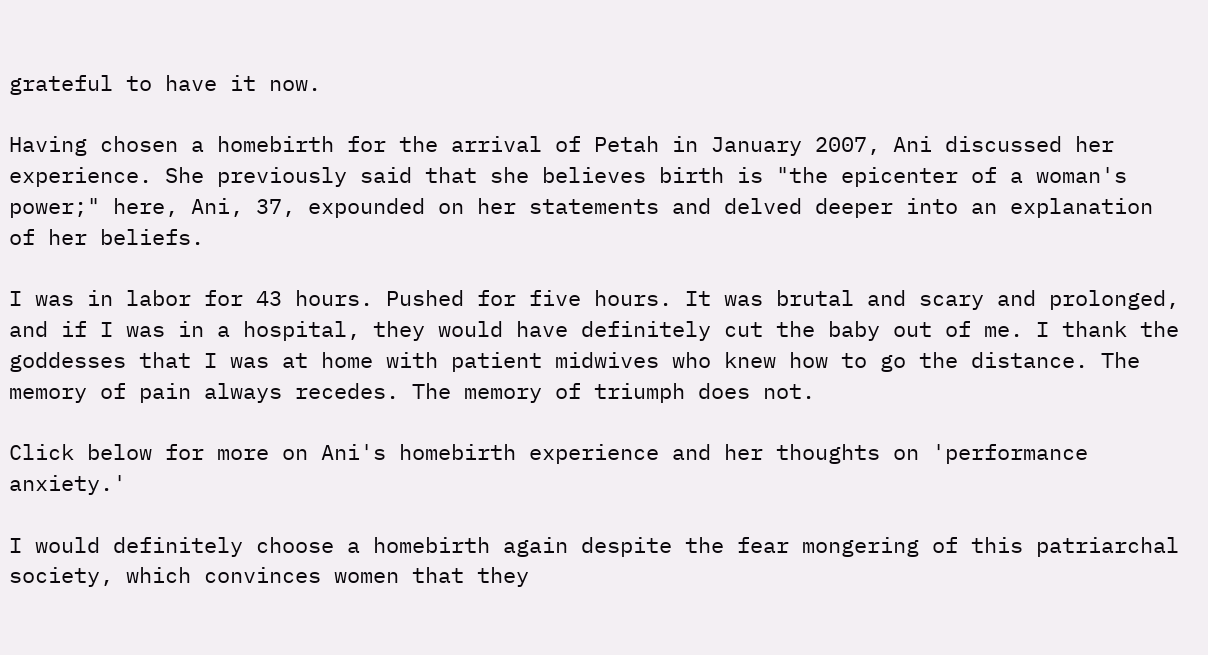grateful to have it now.

Having chosen a homebirth for the arrival of Petah in January 2007, Ani discussed her experience. She previously said that she believes birth is "the epicenter of a woman's power;" here, Ani, 37, expounded on her statements and delved deeper into an explanation of her beliefs.

I was in labor for 43 hours. Pushed for five hours. It was brutal and scary and prolonged, and if I was in a hospital, they would have definitely cut the baby out of me. I thank the goddesses that I was at home with patient midwives who knew how to go the distance. The memory of pain always recedes. The memory of triumph does not.

Click below for more on Ani's homebirth experience and her thoughts on 'performance anxiety.'

I would definitely choose a homebirth again despite the fear mongering of this patriarchal society, which convinces women that they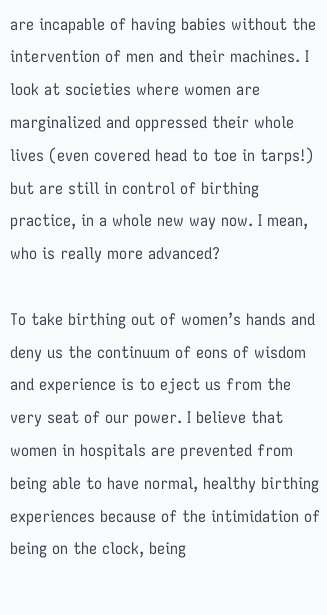are incapable of having babies without the intervention of men and their machines. I look at societies where women are marginalized and oppressed their whole lives (even covered head to toe in tarps!) but are still in control of birthing practice, in a whole new way now. I mean, who is really more advanced?

To take birthing out of women’s hands and deny us the continuum of eons of wisdom and experience is to eject us from the very seat of our power. I believe that women in hospitals are prevented from being able to have normal, healthy birthing experiences because of the intimidation of being on the clock, being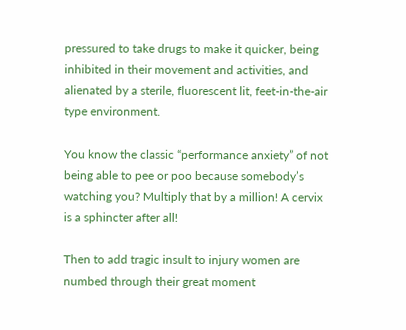pressured to take drugs to make it quicker, being inhibited in their movement and activities, and alienated by a sterile, fluorescent lit, feet-in-the-air type environment.

You know the classic “performance anxiety” of not being able to pee or poo because somebody’s watching you? Multiply that by a million! A cervix is a sphincter after all!

Then to add tragic insult to injury women are numbed through their great moment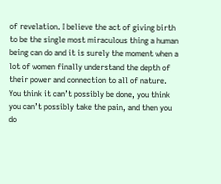of revelation. I believe the act of giving birth to be the single most miraculous thing a human being can do and it is surely the moment when a lot of women finally understand the depth of their power and connection to all of nature. You think it can’t possibly be done, you think you can’t possibly take the pain, and then you do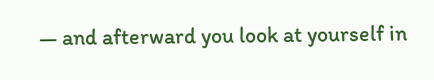— and afterward you look at yourself in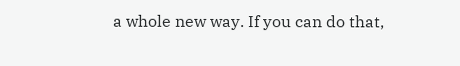a whole new way. If you can do that,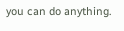you can do anything.